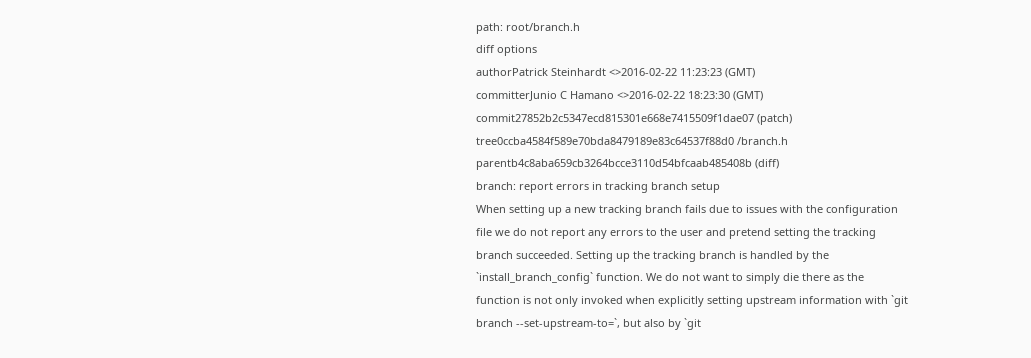path: root/branch.h
diff options
authorPatrick Steinhardt <>2016-02-22 11:23:23 (GMT)
committerJunio C Hamano <>2016-02-22 18:23:30 (GMT)
commit27852b2c5347ecd815301e668e7415509f1dae07 (patch)
tree0ccba4584f589e70bda8479189e83c64537f88d0 /branch.h
parentb4c8aba659cb3264bcce3110d54bfcaab485408b (diff)
branch: report errors in tracking branch setup
When setting up a new tracking branch fails due to issues with the configuration file we do not report any errors to the user and pretend setting the tracking branch succeeded. Setting up the tracking branch is handled by the `install_branch_config` function. We do not want to simply die there as the function is not only invoked when explicitly setting upstream information with `git branch --set-upstream-to=`, but also by `git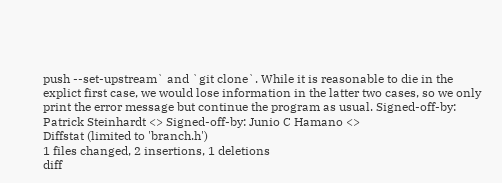push --set-upstream` and `git clone`. While it is reasonable to die in the explict first case, we would lose information in the latter two cases, so we only print the error message but continue the program as usual. Signed-off-by: Patrick Steinhardt <> Signed-off-by: Junio C Hamano <>
Diffstat (limited to 'branch.h')
1 files changed, 2 insertions, 1 deletions
diff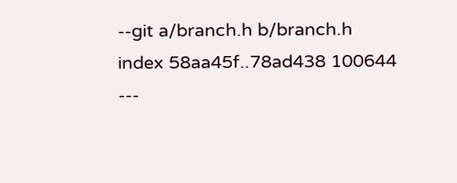--git a/branch.h b/branch.h
index 58aa45f..78ad438 100644
---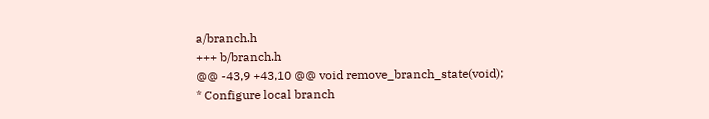a/branch.h
+++ b/branch.h
@@ -43,9 +43,10 @@ void remove_branch_state(void);
* Configure local branch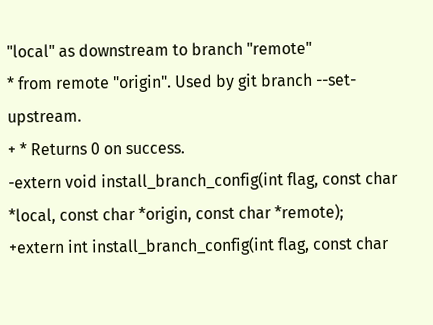"local" as downstream to branch "remote"
* from remote "origin". Used by git branch --set-upstream.
+ * Returns 0 on success.
-extern void install_branch_config(int flag, const char *local, const char *origin, const char *remote);
+extern int install_branch_config(int flag, const char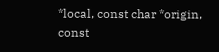*local, const char *origin, const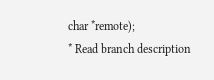char *remote);
* Read branch description